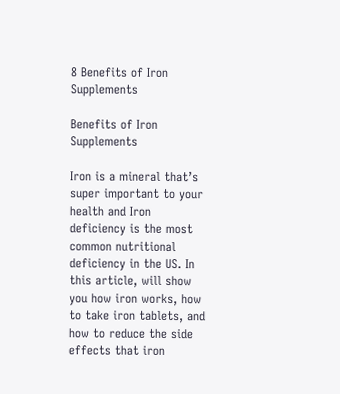8 Benefits of Iron Supplements

Benefits of Iron Supplements

Iron is a mineral that’s super important to your health and Iron deficiency is the most common nutritional deficiency in the US. In this article, will show you how iron works, how to take iron tablets, and how to reduce the side effects that iron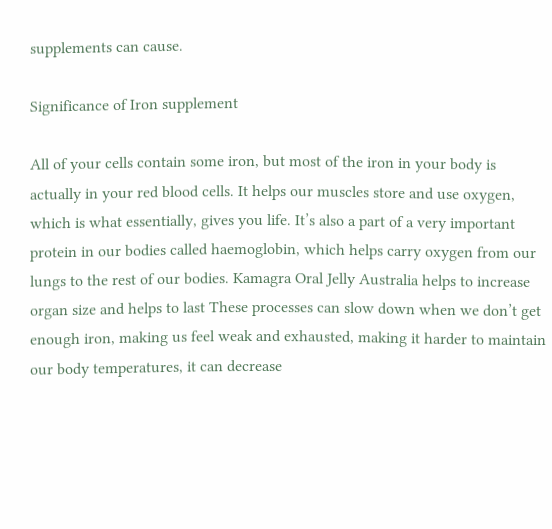supplements can cause.

Significance of Iron supplement

All of your cells contain some iron, but most of the iron in your body is actually in your red blood cells. It helps our muscles store and use oxygen, which is what essentially, gives you life. It’s also a part of a very important protein in our bodies called haemoglobin, which helps carry oxygen from our lungs to the rest of our bodies. Kamagra Oral Jelly Australia helps to increase organ size and helps to last These processes can slow down when we don’t get enough iron, making us feel weak and exhausted, making it harder to maintain our body temperatures, it can decrease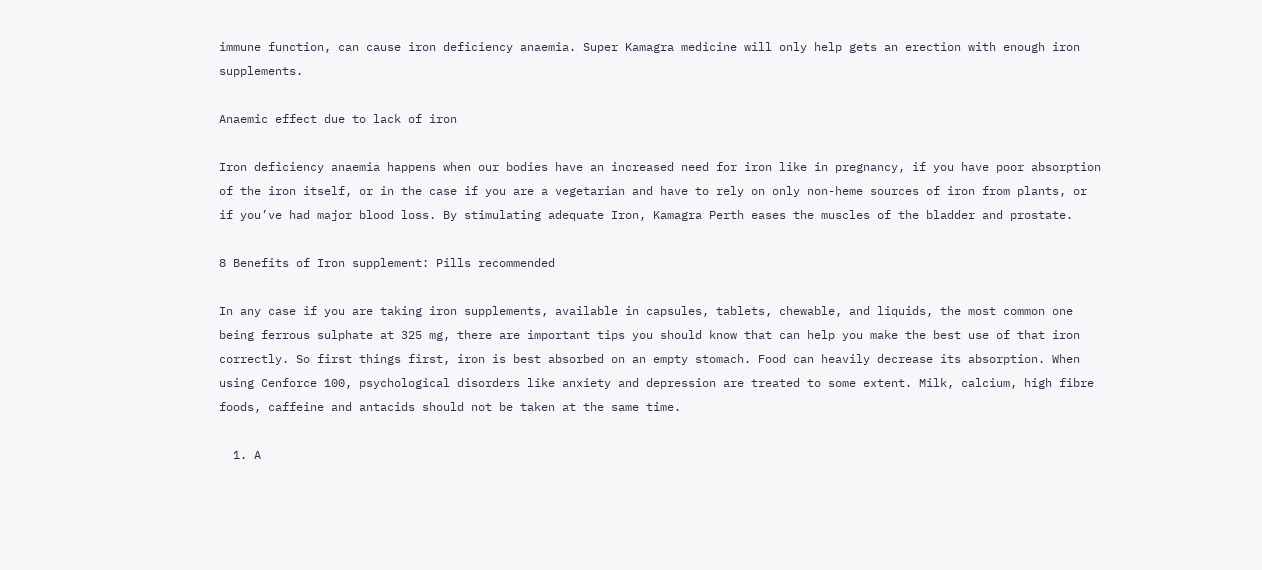immune function, can cause iron deficiency anaemia. Super Kamagra medicine will only help gets an erection with enough iron supplements.

Anaemic effect due to lack of iron

Iron deficiency anaemia happens when our bodies have an increased need for iron like in pregnancy, if you have poor absorption of the iron itself, or in the case if you are a vegetarian and have to rely on only non-heme sources of iron from plants, or if you’ve had major blood loss. By stimulating adequate Iron, Kamagra Perth eases the muscles of the bladder and prostate.

8 Benefits of Iron supplement: Pills recommended

In any case if you are taking iron supplements, available in capsules, tablets, chewable, and liquids, the most common one being ferrous sulphate at 325 mg, there are important tips you should know that can help you make the best use of that iron correctly. So first things first, iron is best absorbed on an empty stomach. Food can heavily decrease its absorption. When using Cenforce 100, psychological disorders like anxiety and depression are treated to some extent. Milk, calcium, high fibre foods, caffeine and antacids should not be taken at the same time.

  1. A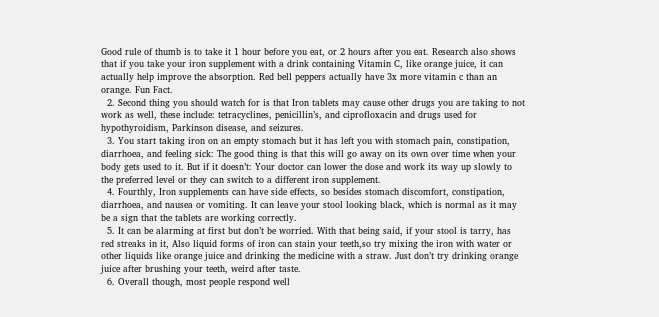Good rule of thumb is to take it 1 hour before you eat, or 2 hours after you eat. Research also shows that if you take your iron supplement with a drink containing Vitamin C, like orange juice, it can actually help improve the absorption. Red bell peppers actually have 3x more vitamin c than an orange. Fun Fact.
  2. Second thing you should watch for is that Iron tablets may cause other drugs you are taking to not work as well, these include: tetracyclines, penicillin’s, and ciprofloxacin and drugs used for hypothyroidism, Parkinson disease, and seizures.
  3. You start taking iron on an empty stomach but it has left you with stomach pain, constipation, diarrhoea, and feeling sick: The good thing is that this will go away on its own over time when your body gets used to it. But if it doesn’t: Your doctor can lower the dose and work its way up slowly to the preferred level or they can switch to a different iron supplement.
  4. Fourthly, Iron supplements can have side effects, so besides stomach discomfort, constipation, diarrhoea, and nausea or vomiting. It can leave your stool looking black, which is normal as it may be a sign that the tablets are working correctly.
  5. It can be alarming at first but don’t be worried. With that being said, if your stool is tarry, has red streaks in it, Also liquid forms of iron can stain your teeth,so try mixing the iron with water or other liquids like orange juice and drinking the medicine with a straw. Just don’t try drinking orange juice after brushing your teeth, weird after taste.
  6. Overall though, most people respond well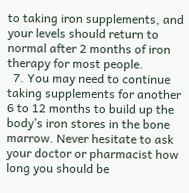to taking iron supplements, and your levels should return to normal after 2 months of iron therapy for most people.
  7. You may need to continue taking supplements for another 6 to 12 months to build up the body’s iron stores in the bone marrow. Never hesitate to ask your doctor or pharmacist how long you should be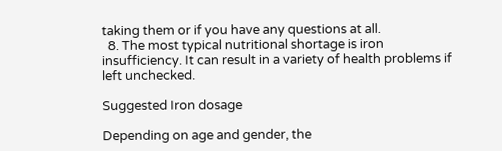taking them or if you have any questions at all.
  8. The most typical nutritional shortage is iron insufficiency. It can result in a variety of health problems if left unchecked.

Suggested Iron dosage

Depending on age and gender, the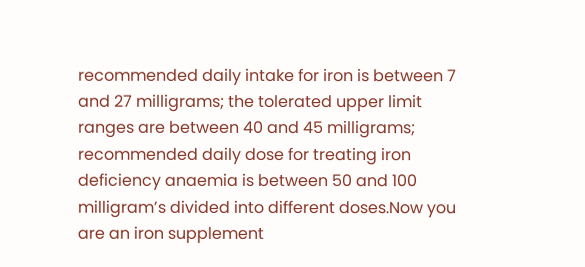recommended daily intake for iron is between 7 and 27 milligrams; the tolerated upper limit ranges are between 40 and 45 milligrams; recommended daily dose for treating iron deficiency anaemia is between 50 and 100 milligram’s divided into different doses.Now you are an iron supplement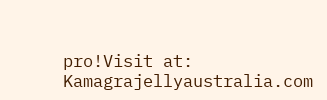pro!Visit at: Kamagrajellyaustralia.com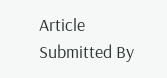Article Submitted By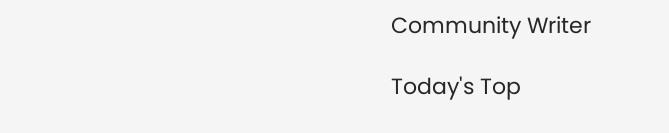Community Writer

Today's Top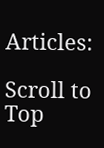Articles:

Scroll to Top